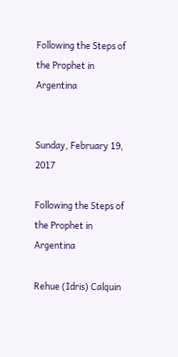Following the Steps of the Prophet in Argentina


Sunday, February 19, 2017

Following the Steps of the Prophet in Argentina

Rehue (Idris) Calquin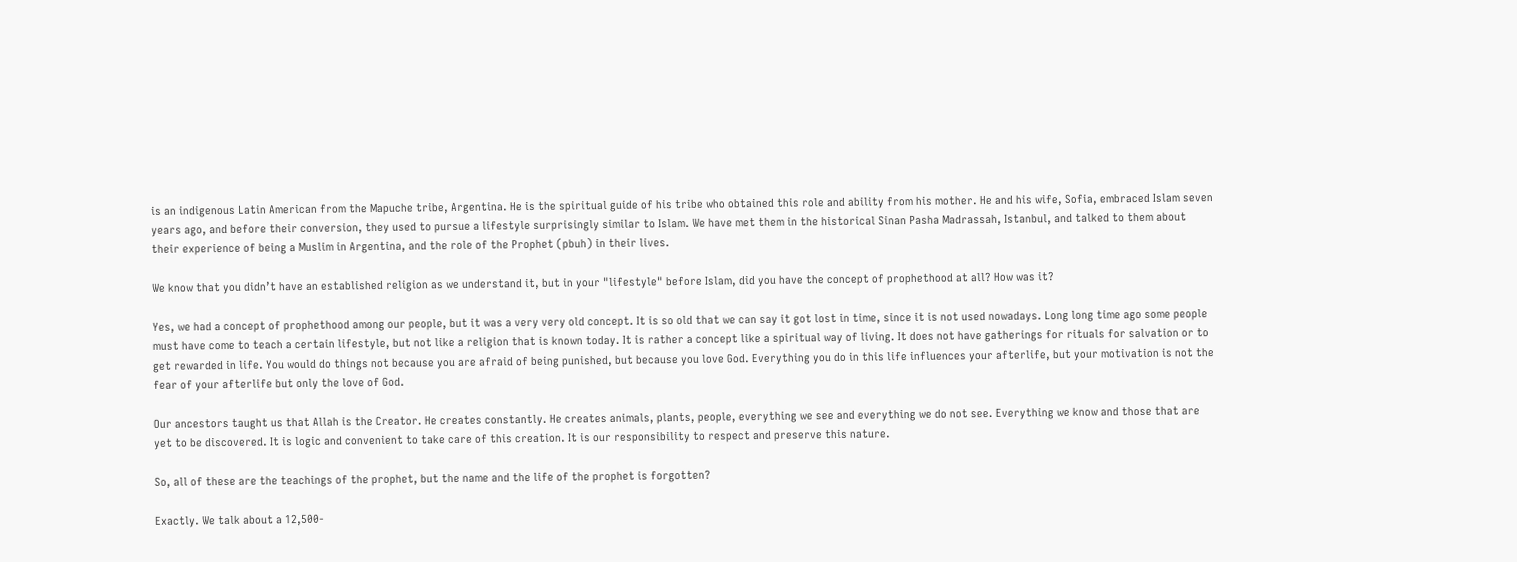is an indigenous Latin American from the Mapuche tribe, Argentina. He is the spiritual guide of his tribe who obtained this role and ability from his mother. He and his wife, Sofia, embraced Islam seven years ago, and before their conversion, they used to pursue a lifestyle surprisingly similar to Islam. We have met them in the historical Sinan Pasha Madrassah, Istanbul, and talked to them about their experience of being a Muslim in Argentina, and the role of the Prophet (pbuh) in their lives.

We know that you didn’t have an established religion as we understand it, but in your "lifestyle" before Islam, did you have the concept of prophethood at all? How was it?

Yes, we had a concept of prophethood among our people, but it was a very very old concept. It is so old that we can say it got lost in time, since it is not used nowadays. Long long time ago some people must have come to teach a certain lifestyle, but not like a religion that is known today. It is rather a concept like a spiritual way of living. It does not have gatherings for rituals for salvation or to get rewarded in life. You would do things not because you are afraid of being punished, but because you love God. Everything you do in this life influences your afterlife, but your motivation is not the fear of your afterlife but only the love of God.

Our ancestors taught us that Allah is the Creator. He creates constantly. He creates animals, plants, people, everything we see and everything we do not see. Everything we know and those that are yet to be discovered. It is logic and convenient to take care of this creation. It is our responsibility to respect and preserve this nature.

So, all of these are the teachings of the prophet, but the name and the life of the prophet is forgotten?

Exactly. We talk about a 12,500-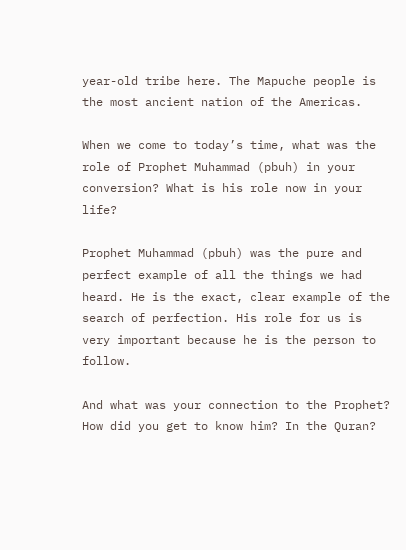year-old tribe here. The Mapuche people is the most ancient nation of the Americas.

When we come to today’s time, what was the role of Prophet Muhammad (pbuh) in your conversion? What is his role now in your life?

Prophet Muhammad (pbuh) was the pure and perfect example of all the things we had heard. He is the exact, clear example of the search of perfection. His role for us is very important because he is the person to follow.

And what was your connection to the Prophet? How did you get to know him? In the Quran?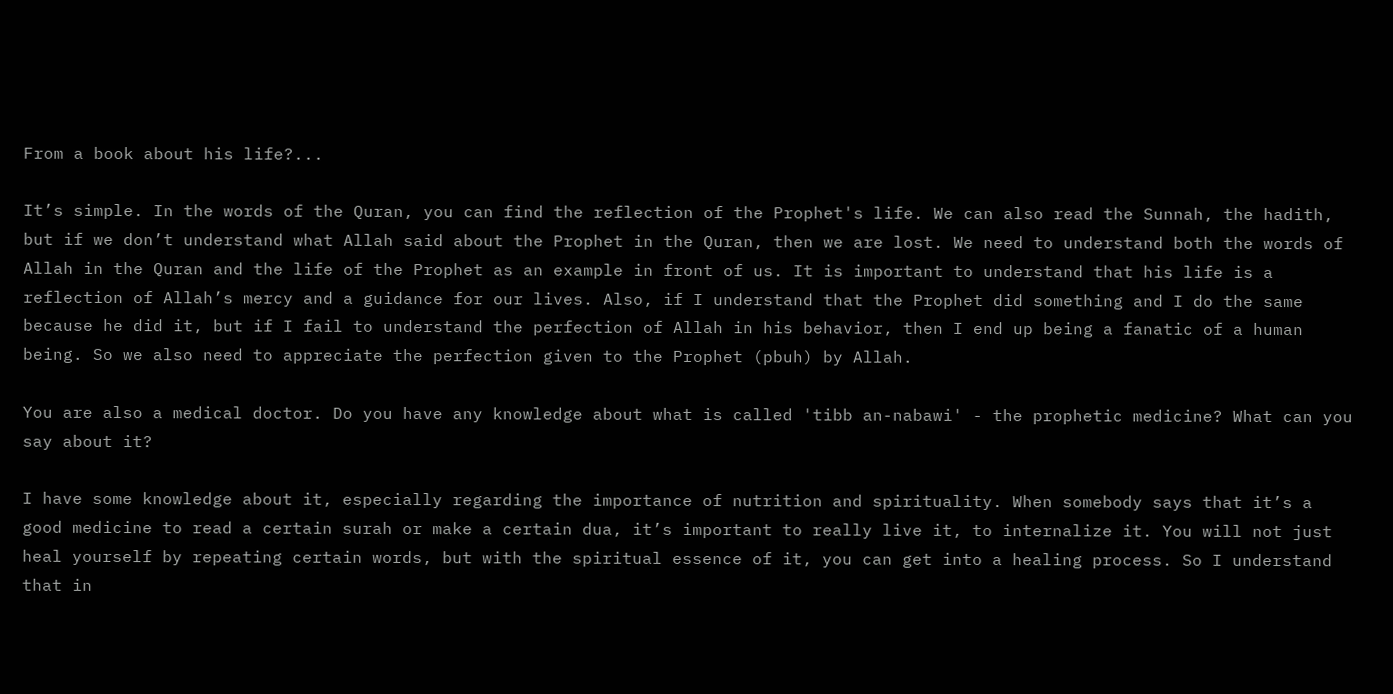From a book about his life?...

It’s simple. In the words of the Quran, you can find the reflection of the Prophet's life. We can also read the Sunnah, the hadith, but if we don’t understand what Allah said about the Prophet in the Quran, then we are lost. We need to understand both the words of Allah in the Quran and the life of the Prophet as an example in front of us. It is important to understand that his life is a reflection of Allah’s mercy and a guidance for our lives. Also, if I understand that the Prophet did something and I do the same because he did it, but if I fail to understand the perfection of Allah in his behavior, then I end up being a fanatic of a human being. So we also need to appreciate the perfection given to the Prophet (pbuh) by Allah.

You are also a medical doctor. Do you have any knowledge about what is called 'tibb an-nabawi' - the prophetic medicine? What can you say about it?

I have some knowledge about it, especially regarding the importance of nutrition and spirituality. When somebody says that it’s a good medicine to read a certain surah or make a certain dua, it’s important to really live it, to internalize it. You will not just heal yourself by repeating certain words, but with the spiritual essence of it, you can get into a healing process. So I understand that in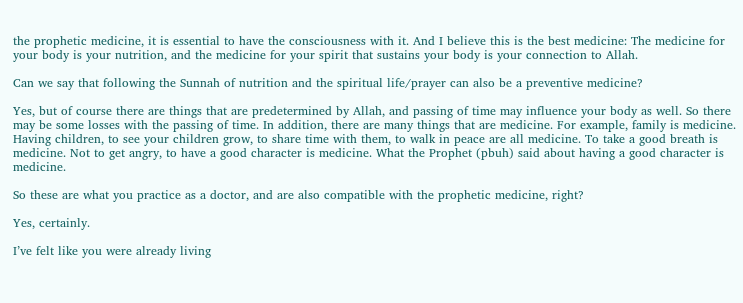the prophetic medicine, it is essential to have the consciousness with it. And I believe this is the best medicine: The medicine for your body is your nutrition, and the medicine for your spirit that sustains your body is your connection to Allah.

Can we say that following the Sunnah of nutrition and the spiritual life/prayer can also be a preventive medicine?

Yes, but of course there are things that are predetermined by Allah, and passing of time may influence your body as well. So there may be some losses with the passing of time. In addition, there are many things that are medicine. For example, family is medicine. Having children, to see your children grow, to share time with them, to walk in peace are all medicine. To take a good breath is medicine. Not to get angry, to have a good character is medicine. What the Prophet (pbuh) said about having a good character is medicine.

So these are what you practice as a doctor, and are also compatible with the prophetic medicine, right?

Yes, certainly.

I’ve felt like you were already living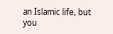an Islamic life, but you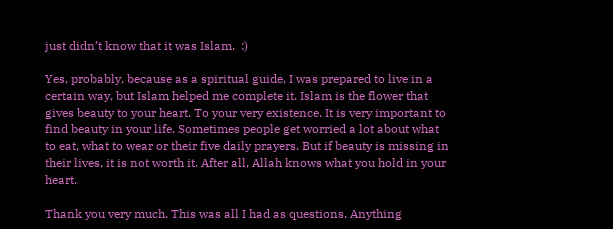just didn’t know that it was Islam.  :)

Yes, probably, because as a spiritual guide, I was prepared to live in a certain way, but Islam helped me complete it. Islam is the flower that gives beauty to your heart. To your very existence. It is very important to find beauty in your life. Sometimes people get worried a lot about what to eat, what to wear or their five daily prayers. But if beauty is missing in their lives, it is not worth it. After all, Allah knows what you hold in your heart.

Thank you very much. This was all I had as questions. Anything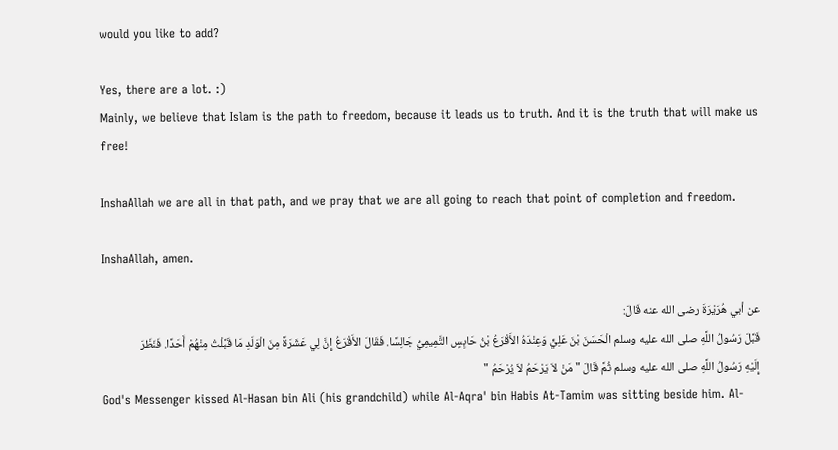would you like to add?

Yes, there are a lot. :)
Mainly, we believe that Islam is the path to freedom, because it leads us to truth. And it is the truth that will make us free!

InshaAllah we are all in that path, and we pray that we are all going to reach that point of completion and freedom.

InshaAllah, amen.

عن أبي هُرَيْرَةَ رضى الله عنه قَالَ:
قَبَّلَ رَسُولُ اللَّهِ صلى الله عليه وسلم الْحَسَنَ بْنَ عَلِيٍّ وَعِنْدَهُ الأَقْرَعُ بْنُ حَابِسٍ التَّمِيمِيُّ جَالِسًا. فَقَالَ الأَقْرَعُ إِنَّ لِي عَشَرَةً مِنَ الْوَلَدِ مَا قَبَّلْتُ مِنْهُمْ أَحَدًا. فَنَظَرَ إِلَيْهِ رَسُولُ اللَّهِ صلى الله عليه وسلم ثُمَّ قَالَ " مَنْ لاَ يَرْحَمُ لاَ يُرْحَمُ "
God's Messenger kissed Al-Hasan bin Ali (his grandchild) while Al-Aqra' bin Habis At-Tamim was sitting beside him. Al-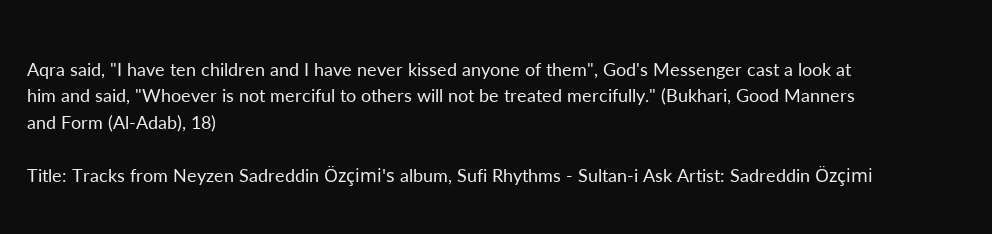Aqra said, "I have ten children and I have never kissed anyone of them", God's Messenger cast a look at him and said, "Whoever is not merciful to others will not be treated mercifully." (Bukhari, Good Manners and Form (Al-Adab), 18)

Title: Tracks from Neyzen Sadreddin Özçimi's album, Sufi Rhythms - Sultan-i Ask Artist: Sadreddin Özçimi